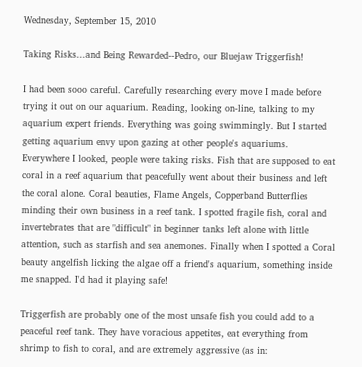Wednesday, September 15, 2010

Taking Risks...and Being Rewarded--Pedro, our Bluejaw Triggerfish!

I had been sooo careful. Carefully researching every move I made before trying it out on our aquarium. Reading, looking on-line, talking to my aquarium expert friends. Everything was going swimmingly. But I started getting aquarium envy upon gazing at other people's aquariums. Everywhere I looked, people were taking risks. Fish that are supposed to eat coral in a reef aquarium that peacefully went about their business and left the coral alone. Coral beauties, Flame Angels, Copperband Butterflies minding their own business in a reef tank. I spotted fragile fish, coral and invertebrates that are "difficult" in beginner tanks left alone with little attention, such as starfish and sea anemones. Finally when I spotted a Coral beauty angelfish licking the algae off a friend's aquarium, something inside me snapped. I'd had it playing safe!

Triggerfish are probably one of the most unsafe fish you could add to a peaceful reef tank. They have voracious appetites, eat everything from shrimp to fish to coral, and are extremely aggressive (as in: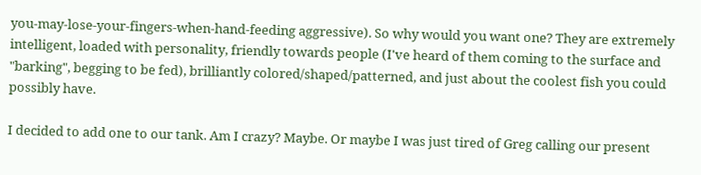you-may-lose-your-fingers-when-hand-feeding aggressive). So why would you want one? They are extremely intelligent, loaded with personality, friendly towards people (I've heard of them coming to the surface and "barking", begging to be fed), brilliantly colored/shaped/patterned, and just about the coolest fish you could possibly have.

I decided to add one to our tank. Am I crazy? Maybe. Or maybe I was just tired of Greg calling our present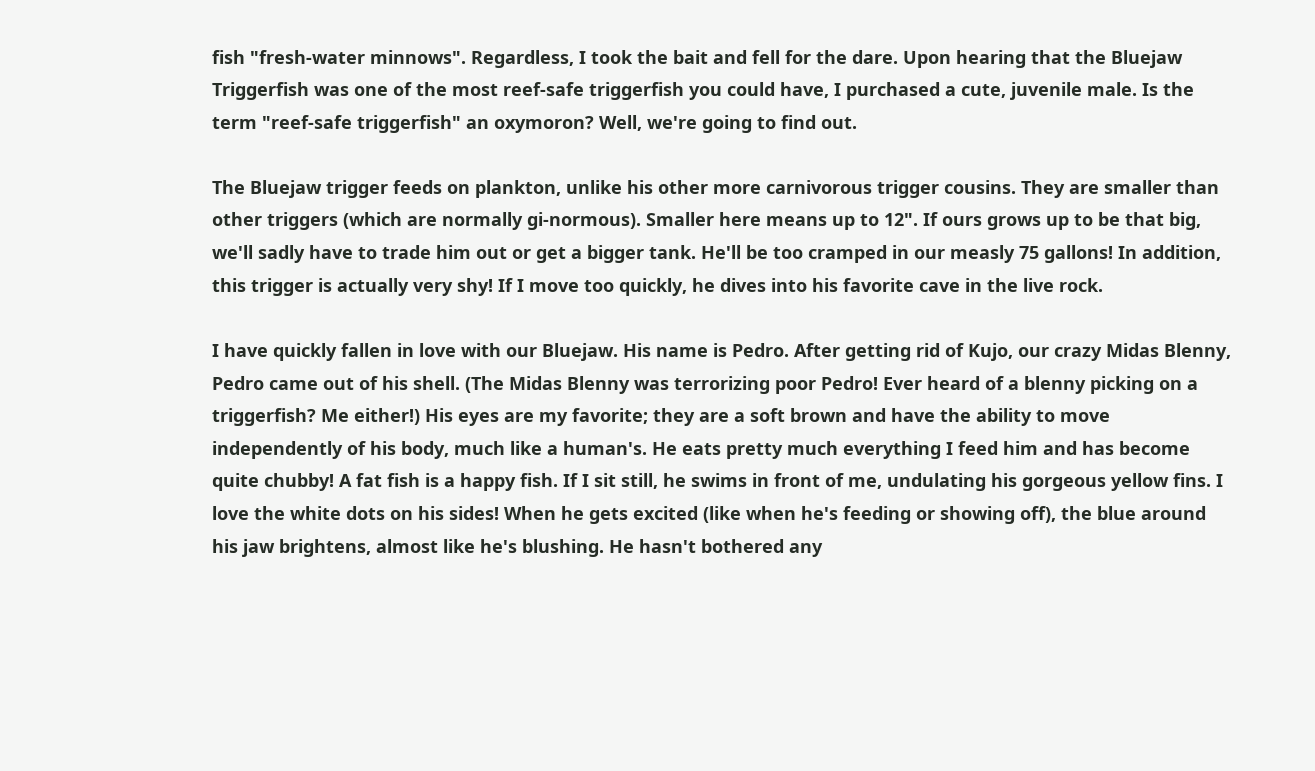fish "fresh-water minnows". Regardless, I took the bait and fell for the dare. Upon hearing that the Bluejaw Triggerfish was one of the most reef-safe triggerfish you could have, I purchased a cute, juvenile male. Is the term "reef-safe triggerfish" an oxymoron? Well, we're going to find out.

The Bluejaw trigger feeds on plankton, unlike his other more carnivorous trigger cousins. They are smaller than other triggers (which are normally gi-normous). Smaller here means up to 12". If ours grows up to be that big, we'll sadly have to trade him out or get a bigger tank. He'll be too cramped in our measly 75 gallons! In addition, this trigger is actually very shy! If I move too quickly, he dives into his favorite cave in the live rock.

I have quickly fallen in love with our Bluejaw. His name is Pedro. After getting rid of Kujo, our crazy Midas Blenny, Pedro came out of his shell. (The Midas Blenny was terrorizing poor Pedro! Ever heard of a blenny picking on a triggerfish? Me either!) His eyes are my favorite; they are a soft brown and have the ability to move independently of his body, much like a human's. He eats pretty much everything I feed him and has become quite chubby! A fat fish is a happy fish. If I sit still, he swims in front of me, undulating his gorgeous yellow fins. I love the white dots on his sides! When he gets excited (like when he's feeding or showing off), the blue around his jaw brightens, almost like he's blushing. He hasn't bothered any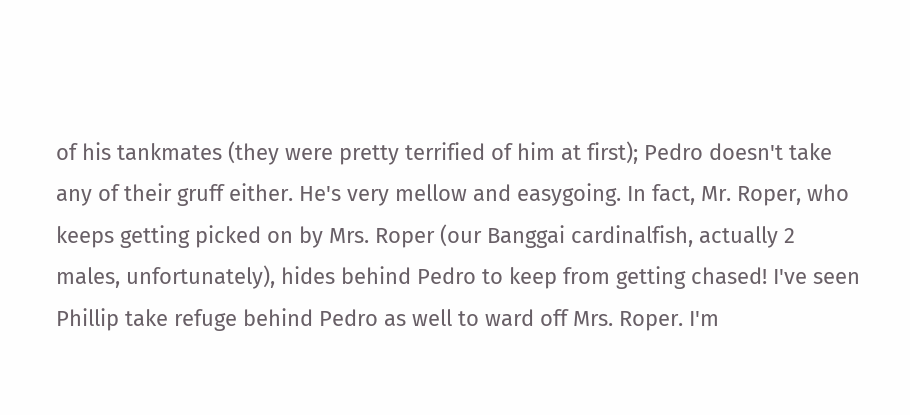of his tankmates (they were pretty terrified of him at first); Pedro doesn't take any of their gruff either. He's very mellow and easygoing. In fact, Mr. Roper, who keeps getting picked on by Mrs. Roper (our Banggai cardinalfish, actually 2 males, unfortunately), hides behind Pedro to keep from getting chased! I've seen Phillip take refuge behind Pedro as well to ward off Mrs. Roper. I'm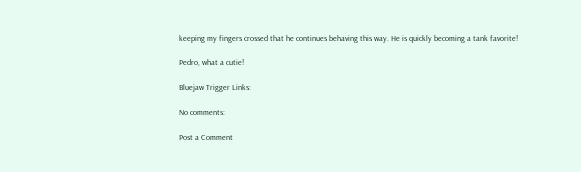keeping my fingers crossed that he continues behaving this way. He is quickly becoming a tank favorite!

Pedro, what a cutie!

Bluejaw Trigger Links:

No comments:

Post a Comment